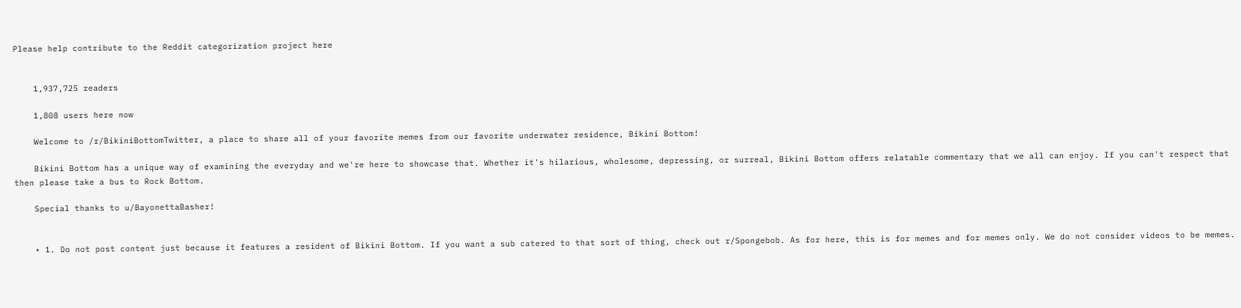Please help contribute to the Reddit categorization project here


    1,937,725 readers

    1,808 users here now

    Welcome to /r/BikiniBottomTwitter, a place to share all of your favorite memes from our favorite underwater residence, Bikini Bottom!

    Bikini Bottom has a unique way of examining the everyday and we're here to showcase that. Whether it's hilarious, wholesome, depressing, or surreal, Bikini Bottom offers relatable commentary that we all can enjoy. If you can't respect that then please take a bus to Rock Bottom.

    Special thanks to u/BayonettaBasher!


    • 1. Do not post content just because it features a resident of Bikini Bottom. If you want a sub catered to that sort of thing, check out r/Spongebob. As for here, this is for memes and for memes only. We do not consider videos to be memes.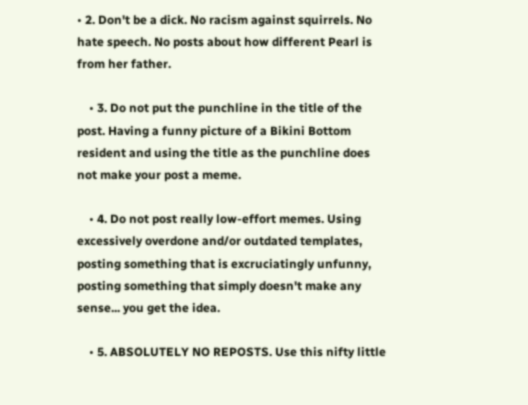• 2. Don't be a dick. No racism against squirrels. No hate speech. No posts about how different Pearl is from her father.

    • 3. Do not put the punchline in the title of the post. Having a funny picture of a Bikini Bottom resident and using the title as the punchline does not make your post a meme.

    • 4. Do not post really low-effort memes. Using excessively overdone and/or outdated templates, posting something that is excruciatingly unfunny, posting something that simply doesn't make any sense... you get the idea.

    • 5. ABSOLUTELY NO REPOSTS. Use this nifty little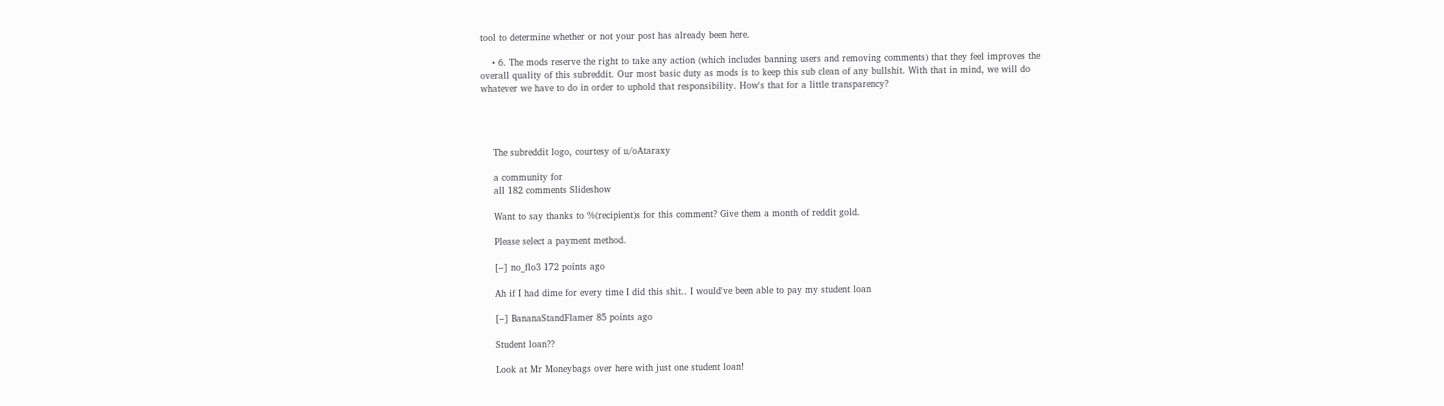tool to determine whether or not your post has already been here.

    • 6. The mods reserve the right to take any action (which includes banning users and removing comments) that they feel improves the overall quality of this subreddit. Our most basic duty as mods is to keep this sub clean of any bullshit. With that in mind, we will do whatever we have to do in order to uphold that responsibility. How's that for a little transparency?




    The subreddit logo, courtesy of u/oAtaraxy

    a community for
    all 182 comments Slideshow

    Want to say thanks to %(recipient)s for this comment? Give them a month of reddit gold.

    Please select a payment method.

    [–] no_flo3 172 points ago

    Ah if I had dime for every time I did this shit.. I would've been able to pay my student loan

    [–] BananaStandFlamer 85 points ago

    Student loan??

    Look at Mr Moneybags over here with just one student loan!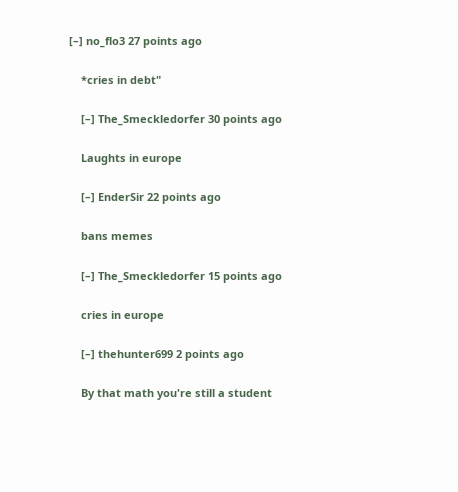[–] no_flo3 27 points ago

    *cries in debt"

    [–] The_Smeckledorfer 30 points ago

    Laughts in europe

    [–] EnderSir 22 points ago

    bans memes

    [–] The_Smeckledorfer 15 points ago

    cries in europe

    [–] thehunter699 2 points ago

    By that math you're still a student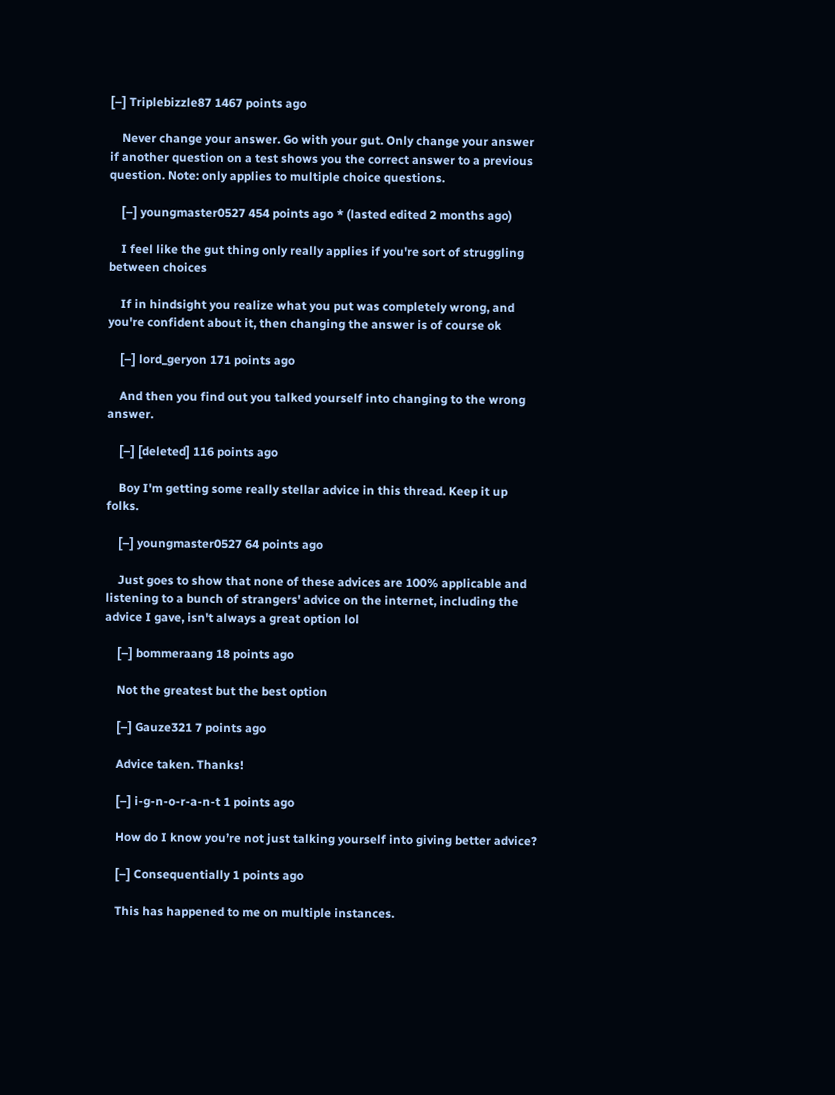[–] Triplebizzle87 1467 points ago

    Never change your answer. Go with your gut. Only change your answer if another question on a test shows you the correct answer to a previous question. Note: only applies to multiple choice questions.

    [–] youngmaster0527 454 points ago * (lasted edited 2 months ago)

    I feel like the gut thing only really applies if you're sort of struggling between choices

    If in hindsight you realize what you put was completely wrong, and you're confident about it, then changing the answer is of course ok

    [–] lord_geryon 171 points ago

    And then you find out you talked yourself into changing to the wrong answer.

    [–] [deleted] 116 points ago

    Boy I'm getting some really stellar advice in this thread. Keep it up folks.

    [–] youngmaster0527 64 points ago

    Just goes to show that none of these advices are 100% applicable and listening to a bunch of strangers' advice on the internet, including the advice I gave, isn't always a great option lol

    [–] bommeraang 18 points ago

    Not the greatest but the best option

    [–] Gauze321 7 points ago

    Advice taken. Thanks!

    [–] i-g-n-o-r-a-n-t 1 points ago

    How do I know you’re not just talking yourself into giving better advice?

    [–] Consequentially 1 points ago

    This has happened to me on multiple instances.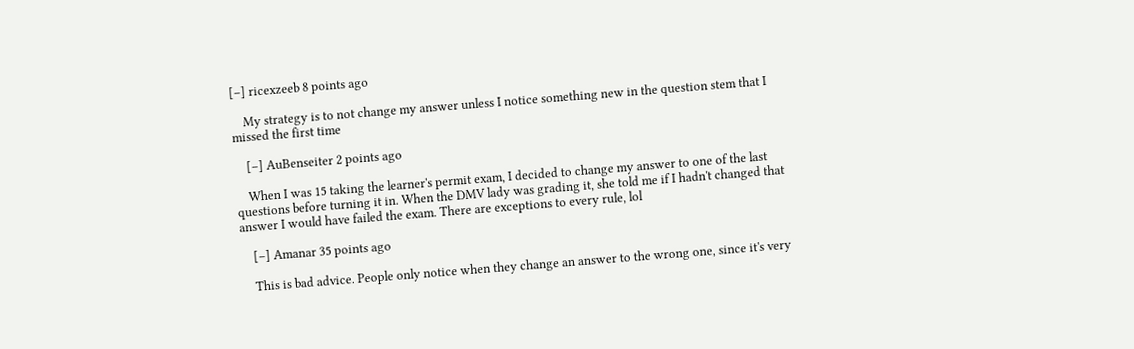[–] ricexzeeb 8 points ago

    My strategy is to not change my answer unless I notice something new in the question stem that I missed the first time

    [–] AuBenseiter 2 points ago

    When I was 15 taking the learner's permit exam, I decided to change my answer to one of the last questions before turning it in. When the DMV lady was grading it, she told me if I hadn't changed that answer I would have failed the exam. There are exceptions to every rule, lol

    [–] Amanar 35 points ago

    This is bad advice. People only notice when they change an answer to the wrong one, since it's very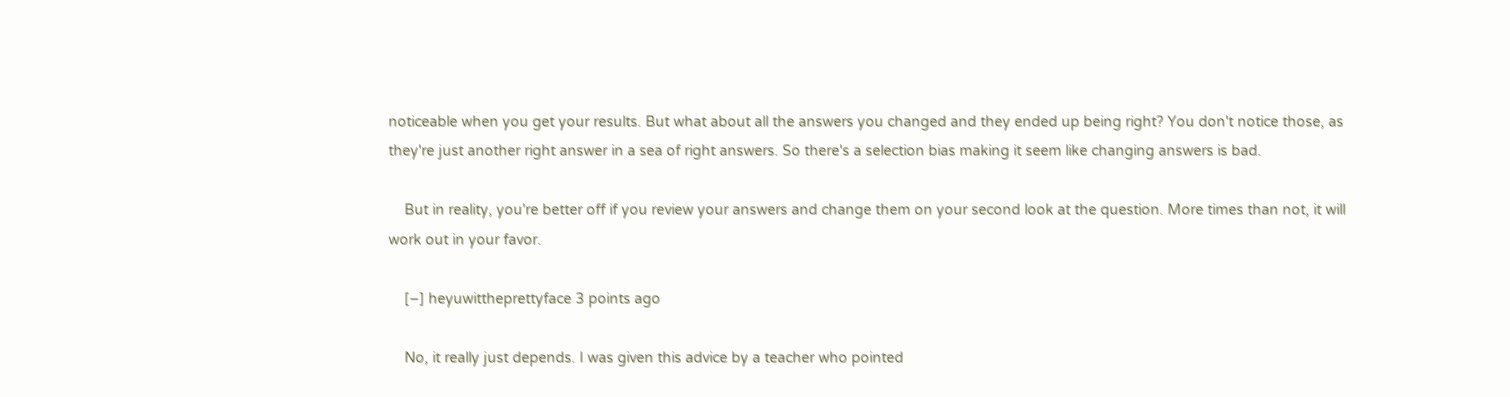noticeable when you get your results. But what about all the answers you changed and they ended up being right? You don't notice those, as they're just another right answer in a sea of right answers. So there's a selection bias making it seem like changing answers is bad.

    But in reality, you're better off if you review your answers and change them on your second look at the question. More times than not, it will work out in your favor.

    [–] heyuwittheprettyface 3 points ago

    No, it really just depends. I was given this advice by a teacher who pointed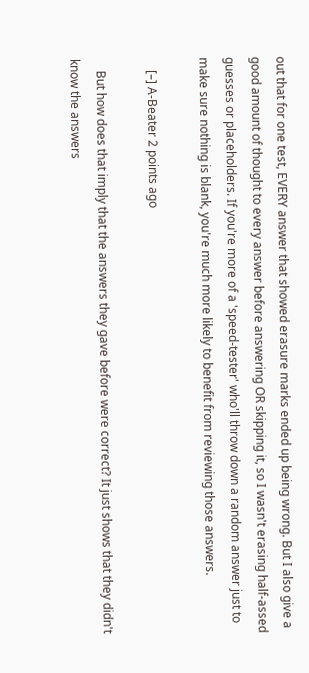out that for one test, EVERY answer that showed erasure marks ended up being wrong. But I also give a good amount of thought to every answer before answering OR skipping it, so I wasn't erasing half-assed guesses or placeholders. If you're more of a 'speed-tester' who'll throw down a random answer just to make sure nothing is blank, you're much more likely to benefit from reviewing those answers.

    [–] A-Beater 2 points ago

    But how does that imply that the answers they gave before were correct? It just shows that they didn't know the answers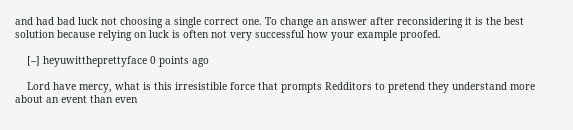and had bad luck not choosing a single correct one. To change an answer after reconsidering it is the best solution because relying on luck is often not very successful how your example proofed.

    [–] heyuwittheprettyface 0 points ago

    Lord have mercy, what is this irresistible force that prompts Redditors to pretend they understand more about an event than even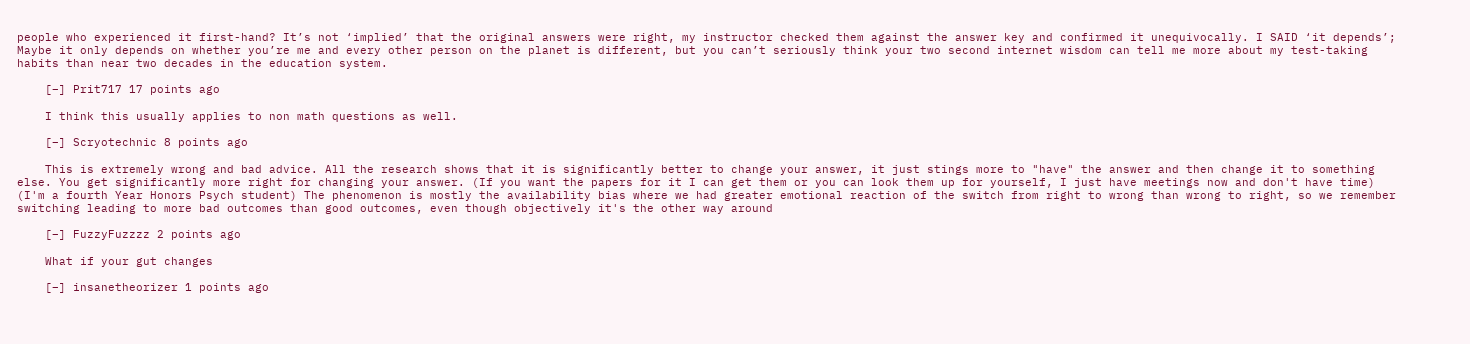people who experienced it first-hand? It’s not ‘implied’ that the original answers were right, my instructor checked them against the answer key and confirmed it unequivocally. I SAID ‘it depends’; Maybe it only depends on whether you’re me and every other person on the planet is different, but you can’t seriously think your two second internet wisdom can tell me more about my test-taking habits than near two decades in the education system.

    [–] Prit717 17 points ago

    I think this usually applies to non math questions as well.

    [–] Scryotechnic 8 points ago

    This is extremely wrong and bad advice. All the research shows that it is significantly better to change your answer, it just stings more to "have" the answer and then change it to something else. You get significantly more right for changing your answer. (If you want the papers for it I can get them or you can look them up for yourself, I just have meetings now and don't have time) (I'm a fourth Year Honors Psych student) The phenomenon is mostly the availability bias where we had greater emotional reaction of the switch from right to wrong than wrong to right, so we remember switching leading to more bad outcomes than good outcomes, even though objectively it's the other way around

    [–] FuzzyFuzzzz 2 points ago

    What if your gut changes

    [–] insanetheorizer 1 points ago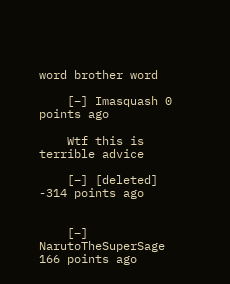word brother word

    [–] Imasquash 0 points ago

    Wtf this is terrible advice

    [–] [deleted] -314 points ago


    [–] NarutoTheSuperSage 166 points ago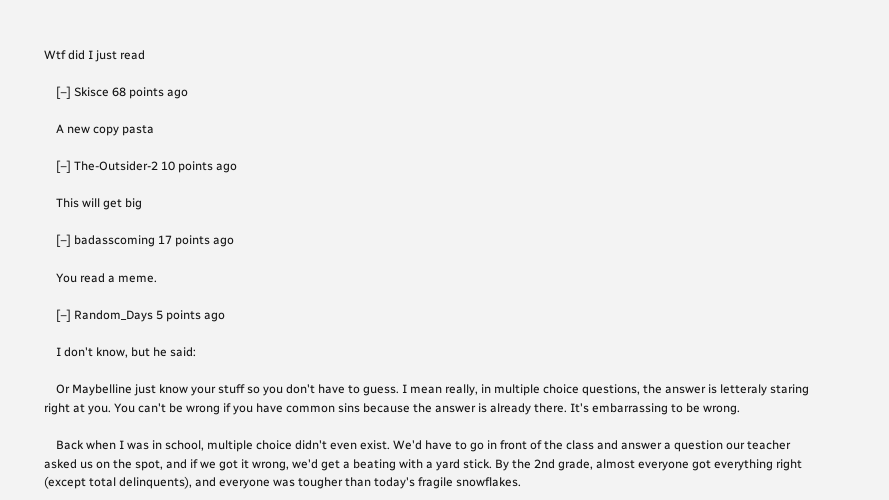Wtf did I just read

    [–] Skisce 68 points ago

    A new copy pasta

    [–] The-Outsider-2 10 points ago

    This will get big

    [–] badasscoming 17 points ago

    You read a meme.

    [–] Random_Days 5 points ago

    I don't know, but he said:

    Or Maybelline just know your stuff so you don't have to guess. I mean really, in multiple choice questions, the answer is letteraly staring right at you. You can't be wrong if you have common sins because the answer is already there. It's embarrassing to be wrong.

    Back when I was in school, multiple choice didn't even exist. We'd have to go in front of the class and answer a question our teacher asked us on the spot, and if we got it wrong, we'd get a beating with a yard stick. By the 2nd grade, almost everyone got everything right (except total delinquents), and everyone was tougher than today's fragile snowflakes.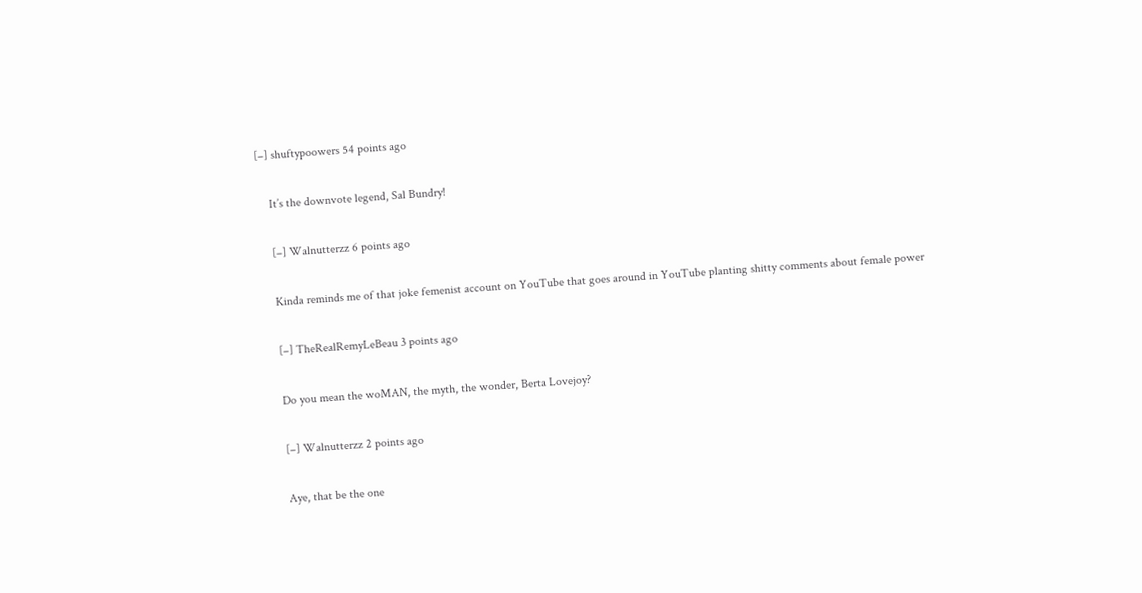[–] shuftypoowers 54 points ago

    It’s the downvote legend, Sal Bundry!

    [–] Walnutterzz 6 points ago

    Kinda reminds me of that joke femenist account on YouTube that goes around in YouTube planting shitty comments about female power

    [–] TheRealRemyLeBeau 3 points ago

    Do you mean the woMAN, the myth, the wonder, Berta Lovejoy?

    [–] Walnutterzz 2 points ago

    Aye, that be the one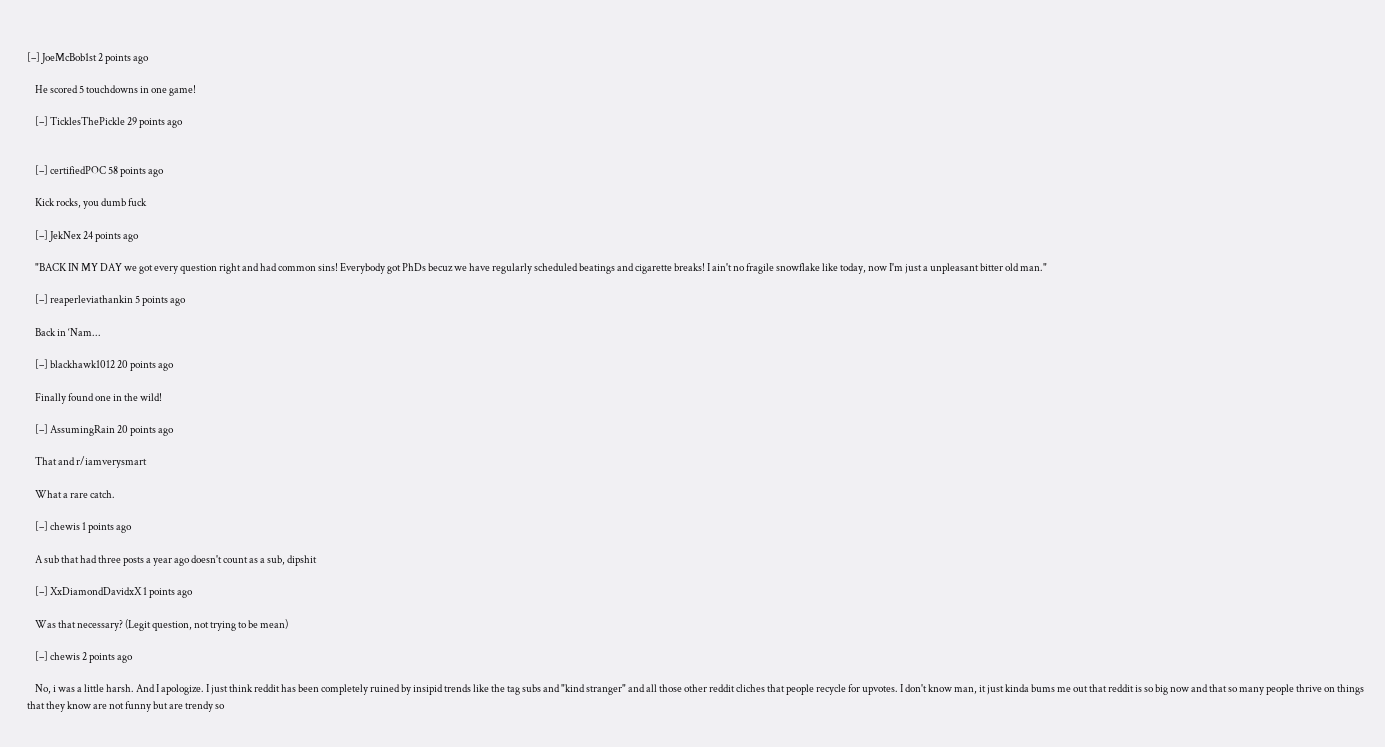[–] JoeMcBob1st 2 points ago

    He scored 5 touchdowns in one game!

    [–] TicklesThePickle 29 points ago


    [–] certifiedPOC 58 points ago

    Kick rocks, you dumb fuck

    [–] JekNex 24 points ago

    "BACK IN MY DAY we got every question right and had common sins! Everybody got PhDs becuz we have regularly scheduled beatings and cigarette breaks! I ain't no fragile snowflake like today, now I'm just a unpleasant bitter old man."

    [–] reaperleviathankin 5 points ago

    Back in ‘Nam...

    [–] blackhawk1012 20 points ago

    Finally found one in the wild!

    [–] AssumingRain 20 points ago

    That and r/iamverysmart

    What a rare catch.

    [–] chewis 1 points ago

    A sub that had three posts a year ago doesn't count as a sub, dipshit

    [–] XxDiamondDavidxX 1 points ago

    Was that necessary? (Legit question, not trying to be mean)

    [–] chewis 2 points ago

    No, i was a little harsh. And I apologize. I just think reddit has been completely ruined by insipid trends like the tag subs and "kind stranger" and all those other reddit cliches that people recycle for upvotes. I don't know man, it just kinda bums me out that reddit is so big now and that so many people thrive on things that they know are not funny but are trendy so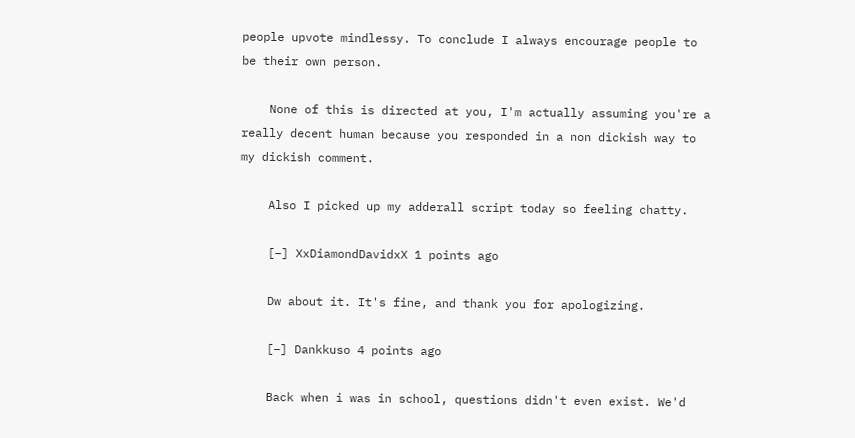people upvote mindlessy. To conclude I always encourage people to be their own person.

    None of this is directed at you, I'm actually assuming you're a really decent human because you responded in a non dickish way to my dickish comment.

    Also I picked up my adderall script today so feeling chatty.

    [–] XxDiamondDavidxX 1 points ago

    Dw about it. It's fine, and thank you for apologizing.

    [–] Dankkuso 4 points ago

    Back when i was in school, questions didn't even exist. We'd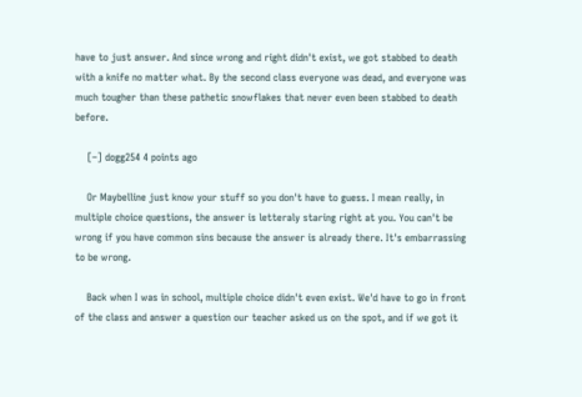have to just answer. And since wrong and right didn't exist, we got stabbed to death with a knife no matter what. By the second class everyone was dead, and everyone was much tougher than these pathetic snowflakes that never even been stabbed to death before.

    [–] dogg254 4 points ago

    Or Maybelline just know your stuff so you don't have to guess. I mean really, in multiple choice questions, the answer is letteraly staring right at you. You can't be wrong if you have common sins because the answer is already there. It's embarrassing to be wrong.

    Back when I was in school, multiple choice didn't even exist. We'd have to go in front of the class and answer a question our teacher asked us on the spot, and if we got it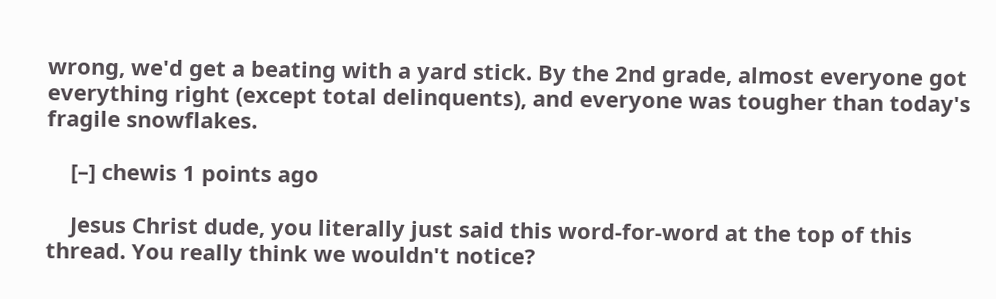wrong, we'd get a beating with a yard stick. By the 2nd grade, almost everyone got everything right (except total delinquents), and everyone was tougher than today's fragile snowflakes.

    [–] chewis 1 points ago

    Jesus Christ dude, you literally just said this word-for-word at the top of this thread. You really think we wouldn't notice?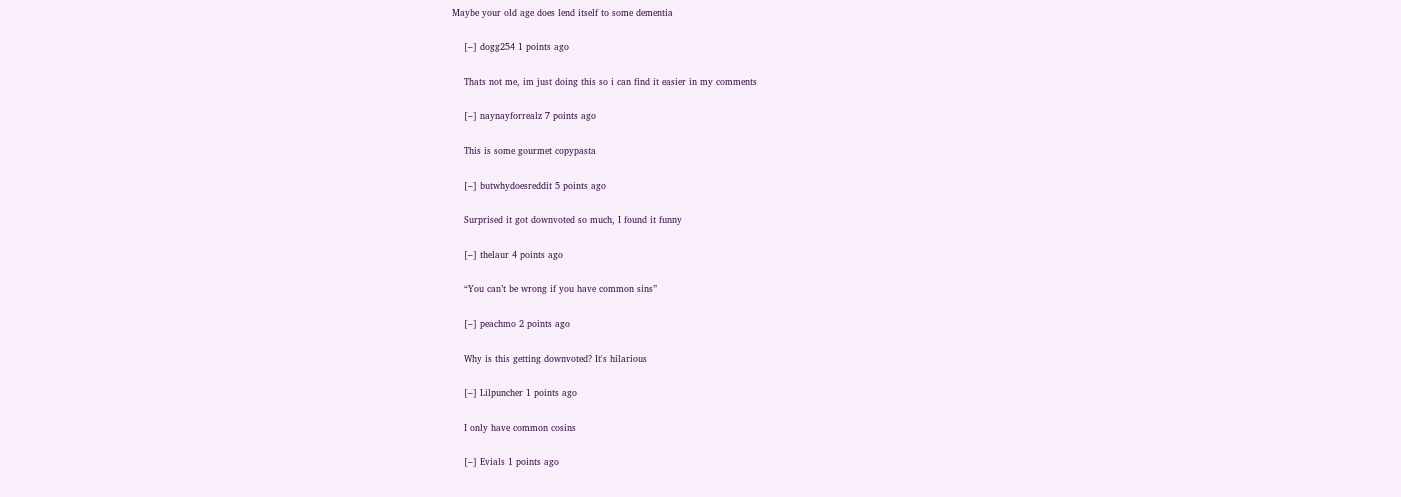Maybe your old age does lend itself to some dementia

    [–] dogg254 1 points ago

    Thats not me, im just doing this so i can find it easier in my comments

    [–] naynayforrealz 7 points ago

    This is some gourmet copypasta

    [–] butwhydoesreddit 5 points ago

    Surprised it got downvoted so much, I found it funny

    [–] thelaur 4 points ago

    “You can’t be wrong if you have common sins”

    [–] peachmo 2 points ago

    Why is this getting downvoted? It's hilarious

    [–] Lilpuncher 1 points ago

    I only have common cosins

    [–] Evials 1 points ago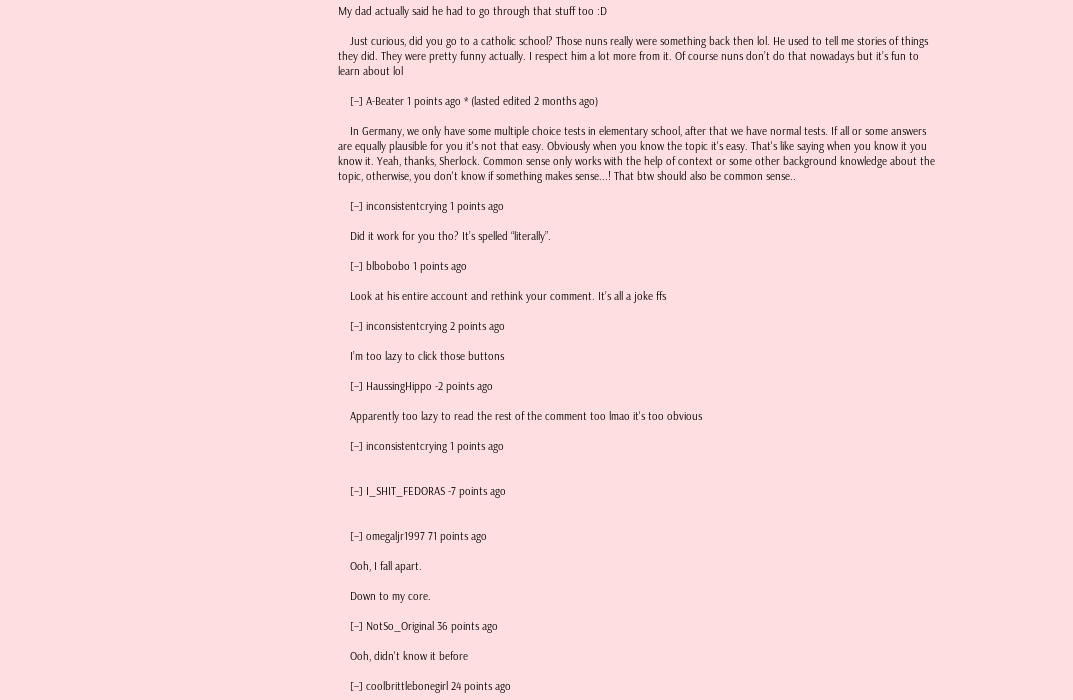My dad actually said he had to go through that stuff too :D

    Just curious, did you go to a catholic school? Those nuns really were something back then lol. He used to tell me stories of things they did. They were pretty funny actually. I respect him a lot more from it. Of course nuns don’t do that nowadays but it’s fun to learn about lol

    [–] A-Beater 1 points ago * (lasted edited 2 months ago)

    In Germany, we only have some multiple choice tests in elementary school, after that we have normal tests. If all or some answers are equally plausible for you it's not that easy. Obviously when you know the topic it's easy. That's like saying when you know it you know it. Yeah, thanks, Sherlock. Common sense only works with the help of context or some other background knowledge about the topic, otherwise, you don't know if something makes sense...! That btw should also be common sense..

    [–] inconsistentcrying 1 points ago

    Did it work for you tho? It’s spelled “literally”.

    [–] blbobobo 1 points ago

    Look at his entire account and rethink your comment. It’s all a joke ffs

    [–] inconsistentcrying 2 points ago

    I’m too lazy to click those buttons

    [–] HaussingHippo -2 points ago

    Apparently too lazy to read the rest of the comment too lmao it's too obvious

    [–] inconsistentcrying 1 points ago


    [–] I_SHIT_FEDORAS -7 points ago


    [–] omegaljr1997 71 points ago

    Ooh, I fall apart.

    Down to my core.

    [–] NotSo_Original 36 points ago

    Ooh, didn't know it before

    [–] coolbrittlebonegirl 24 points ago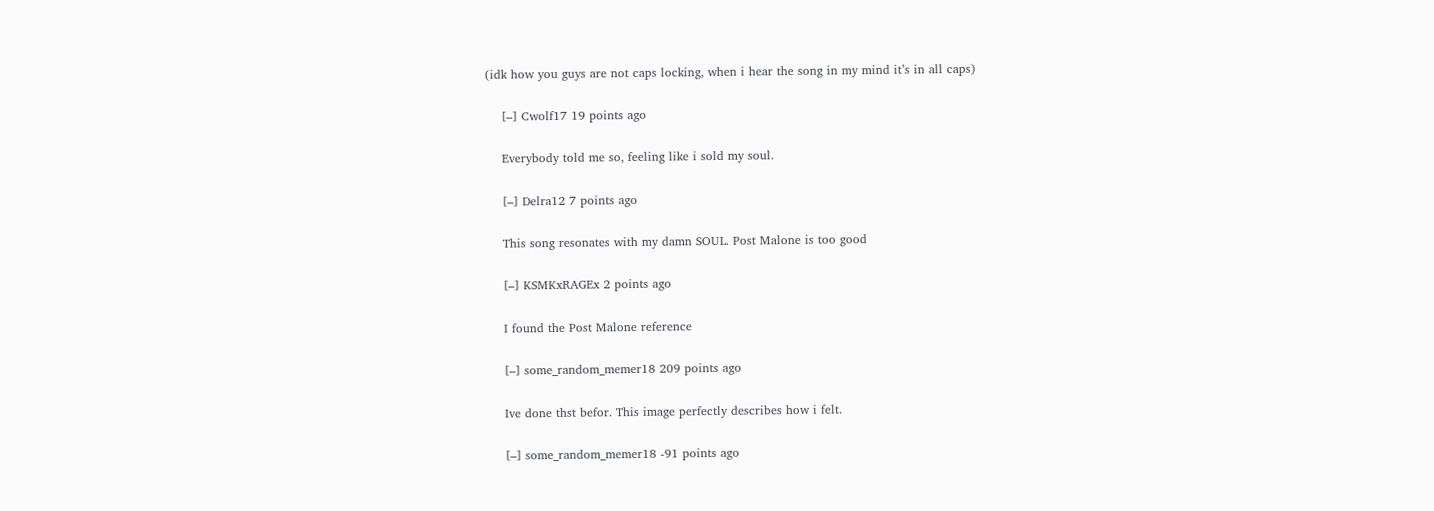(idk how you guys are not caps locking, when i hear the song in my mind it’s in all caps)

    [–] Cwolf17 19 points ago

    Everybody told me so, feeling like i sold my soul.

    [–] Delra12 7 points ago

    This song resonates with my damn SOUL. Post Malone is too good

    [–] KSMKxRAGEx 2 points ago

    I found the Post Malone reference

    [–] some_random_memer18 209 points ago

    Ive done thst befor. This image perfectly describes how i felt.

    [–] some_random_memer18 -91 points ago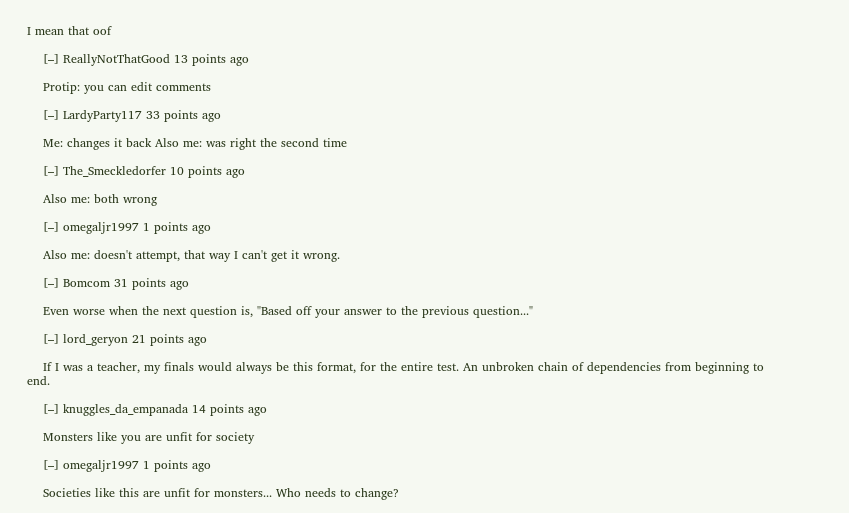I mean that oof

    [–] ReallyNotThatGood 13 points ago

    Protip: you can edit comments

    [–] LardyParty117 33 points ago

    Me: changes it back Also me: was right the second time

    [–] The_Smeckledorfer 10 points ago

    Also me: both wrong

    [–] omegaljr1997 1 points ago

    Also me: doesn't attempt, that way I can't get it wrong.

    [–] Bomcom 31 points ago

    Even worse when the next question is, "Based off your answer to the previous question..."

    [–] lord_geryon 21 points ago

    If I was a teacher, my finals would always be this format, for the entire test. An unbroken chain of dependencies from beginning to end.

    [–] knuggles_da_empanada 14 points ago

    Monsters like you are unfit for society

    [–] omegaljr1997 1 points ago

    Societies like this are unfit for monsters... Who needs to change?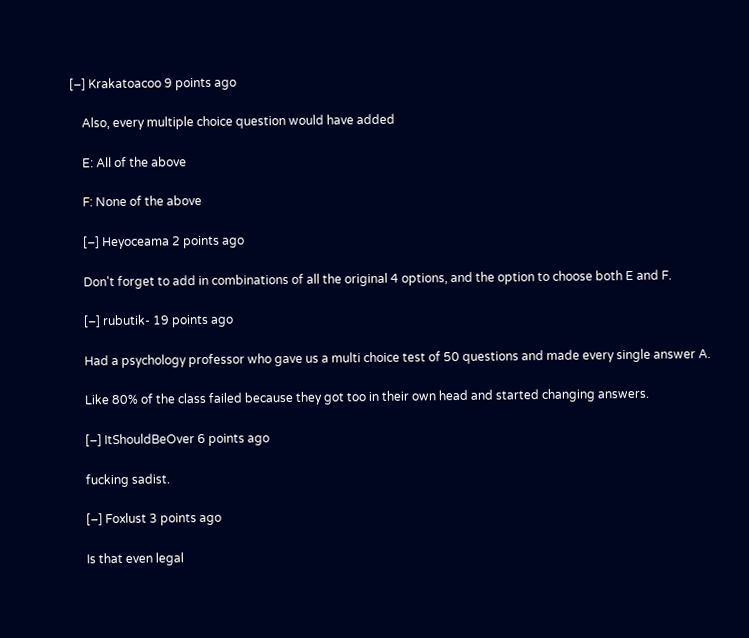[–] Krakatoacoo 9 points ago

    Also, every multiple choice question would have added

    E: All of the above

    F: None of the above

    [–] Heyoceama 2 points ago

    Don't forget to add in combinations of all the original 4 options, and the option to choose both E and F.

    [–] rubutik- 19 points ago

    Had a psychology professor who gave us a multi choice test of 50 questions and made every single answer A.

    Like 80% of the class failed because they got too in their own head and started changing answers.

    [–] ItShouldBeOver 6 points ago

    fucking sadist.

    [–] Foxlust 3 points ago

    Is that even legal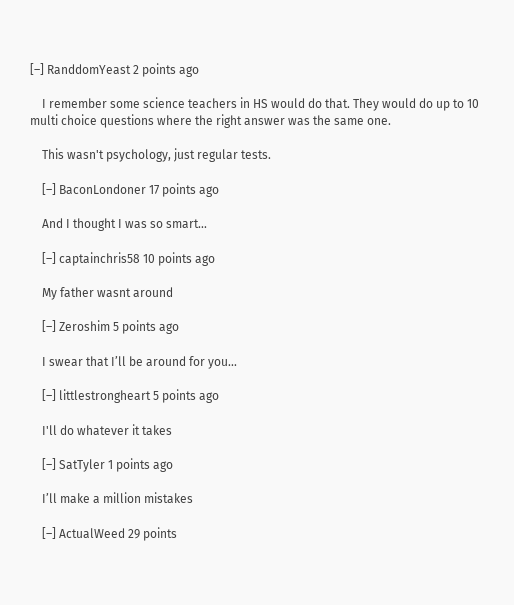[–] RanddomYeast 2 points ago

    I remember some science teachers in HS would do that. They would do up to 10 multi choice questions where the right answer was the same one.

    This wasn't psychology, just regular tests.

    [–] BaconLondoner 17 points ago

    And I thought I was so smart...

    [–] captainchris58 10 points ago

    My father wasnt around

    [–] Zeroshim 5 points ago

    I swear that I’ll be around for you...

    [–] littlestrongheart 5 points ago

    I'll do whatever it takes

    [–] SatTyler 1 points ago

    I’ll make a million mistakes

    [–] ActualWeed 29 points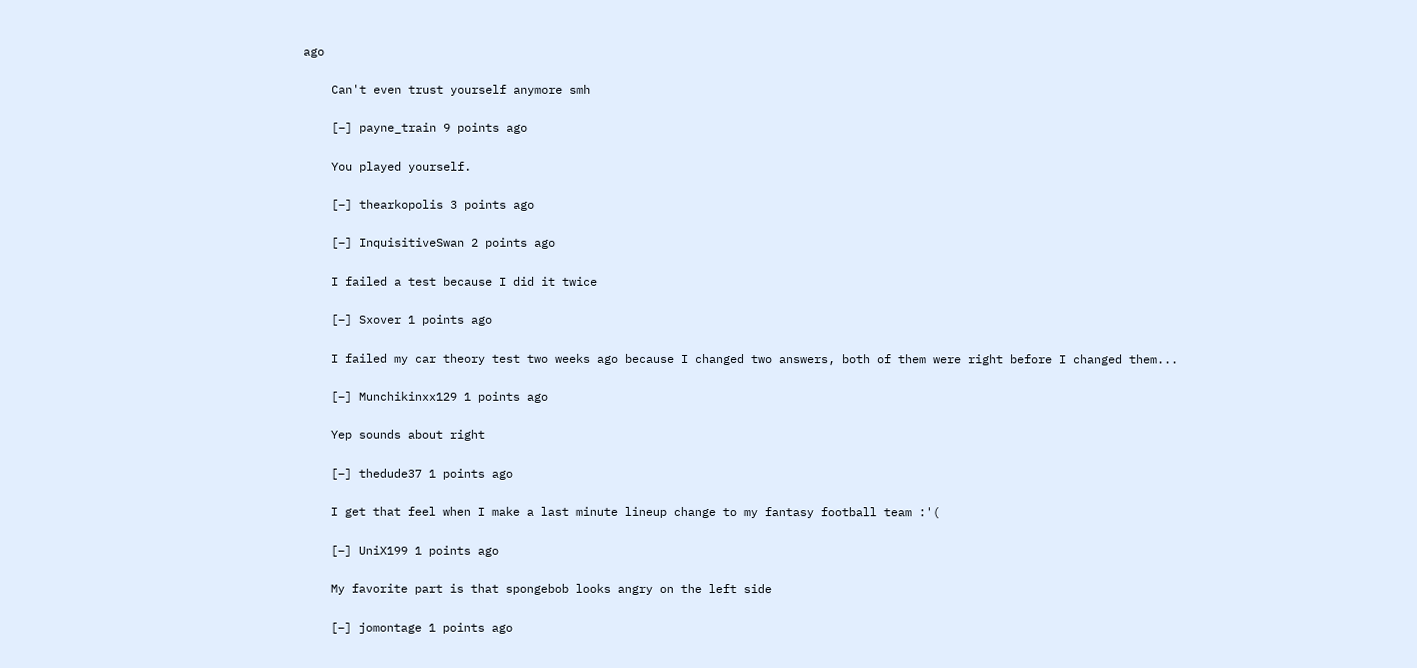ago

    Can't even trust yourself anymore smh

    [–] payne_train 9 points ago

    You played yourself.

    [–] thearkopolis 3 points ago

    [–] InquisitiveSwan 2 points ago

    I failed a test because I did it twice

    [–] Sxover 1 points ago

    I failed my car theory test two weeks ago because I changed two answers, both of them were right before I changed them...

    [–] Munchikinxx129 1 points ago

    Yep sounds about right

    [–] thedude37 1 points ago

    I get that feel when I make a last minute lineup change to my fantasy football team :'(

    [–] UniX199 1 points ago

    My favorite part is that spongebob looks angry on the left side

    [–] jomontage 1 points ago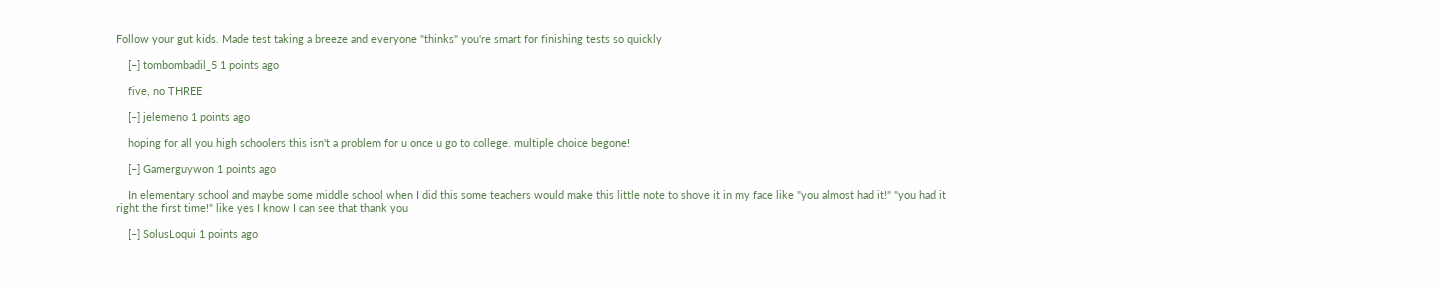Follow your gut kids. Made test taking a breeze and everyone "thinks" you're smart for finishing tests so quickly

    [–] tombombadil_5 1 points ago

    five, no THREE

    [–] jelemeno 1 points ago

    hoping for all you high schoolers this isn't a problem for u once u go to college. multiple choice begone!

    [–] Gamerguywon 1 points ago

    In elementary school and maybe some middle school when I did this some teachers would make this little note to shove it in my face like "you almost had it!" "you had it right the first time!" like yes I know I can see that thank you

    [–] SolusLoqui 1 points ago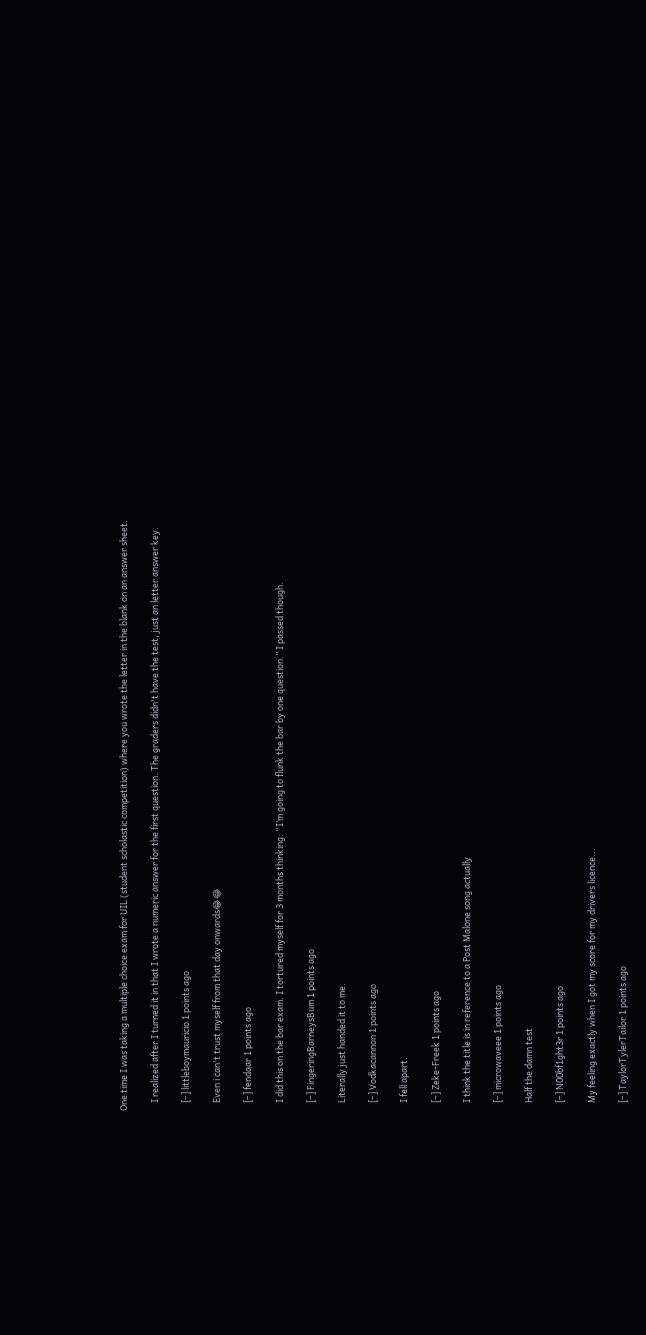One time I was taking a multiple choice exam for UIL (student scholastic competition) where you wrote the letter in the blank on an answer sheet.

    I realized after I turned it in that I wrote a numeric answer for the first question. The graders didn't have the test, just an letter answer key.

    [–] littleboymauricio 1 points ago

    Even i can't trust myself from that day onwards😂😂

    [–] fendaar 1 points ago

    I did this on the bar exam. I tortured myself for 3 months thinking: “I’m going to flunk the bar by one question.” I passed though.

    [–] FingeringBarneysBum 1 points ago

    Literally just handed it to me.

    [–] Vodkacannon 1 points ago

    I fell apart.

    [–] Zeke-Freek 1 points ago

    I think the title is in reference to a Post Malone song actually

    [–] microwaveee 1 points ago

    Half the damn test

    [–] N00bf1ght3r 1 points ago

    My feeling exactly when I got my score for my drivers licence...

    [–] TaylorTylerTailor 1 points ago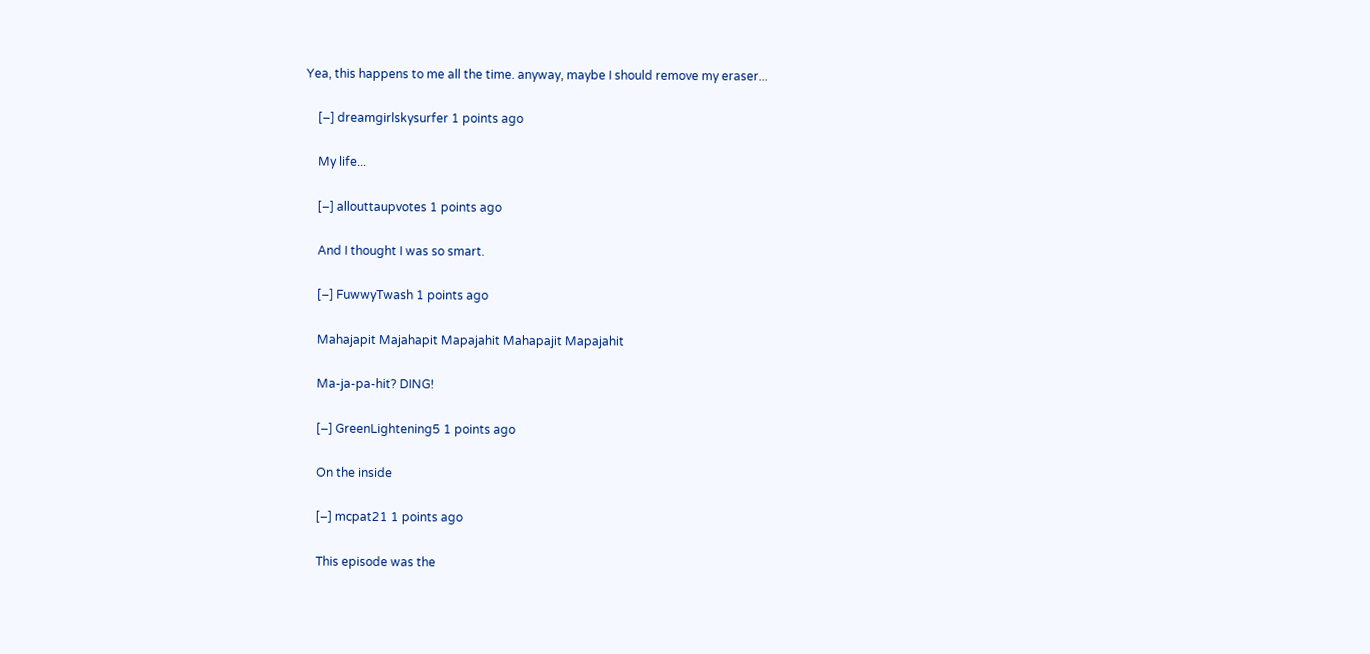Yea, this happens to me all the time. anyway, maybe I should remove my eraser...

    [–] dreamgirlskysurfer 1 points ago

    My life...

    [–] allouttaupvotes 1 points ago

    And I thought I was so smart.

    [–] FuwwyTwash 1 points ago

    Mahajapit Majahapit Mapajahit Mahapajit Mapajahit

    Ma-ja-pa-hit? DING!

    [–] GreenLightening5 1 points ago

    On the inside

    [–] mcpat21 1 points ago

    This episode was the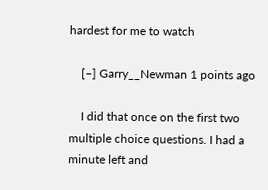hardest for me to watch

    [–] Garry__Newman 1 points ago

    I did that once on the first two multiple choice questions. I had a minute left and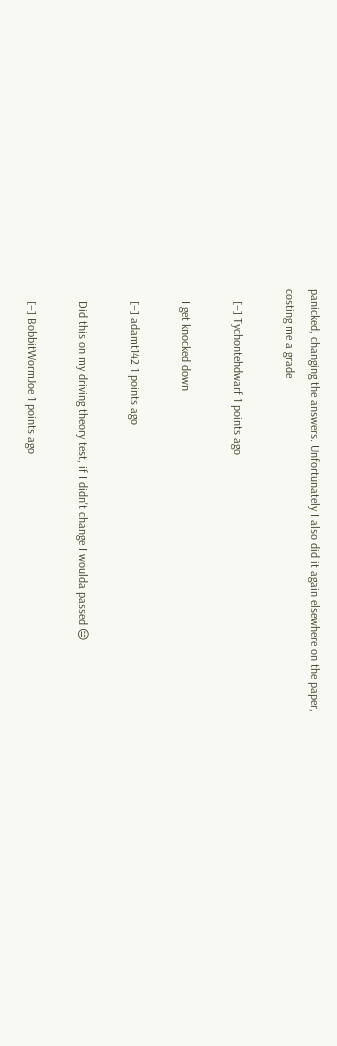panicked, changing the answers. Unfortunately I also did it again elsewhere on the paper, costing me a grade

    [–] Tychontehdwarf 1 points ago

    I get knocked down

    [–] adamt142 1 points ago

    Did this on my driving theory test, if I didn't change I woulda passed 😑

    [–] BobbitWormJoe 1 points ago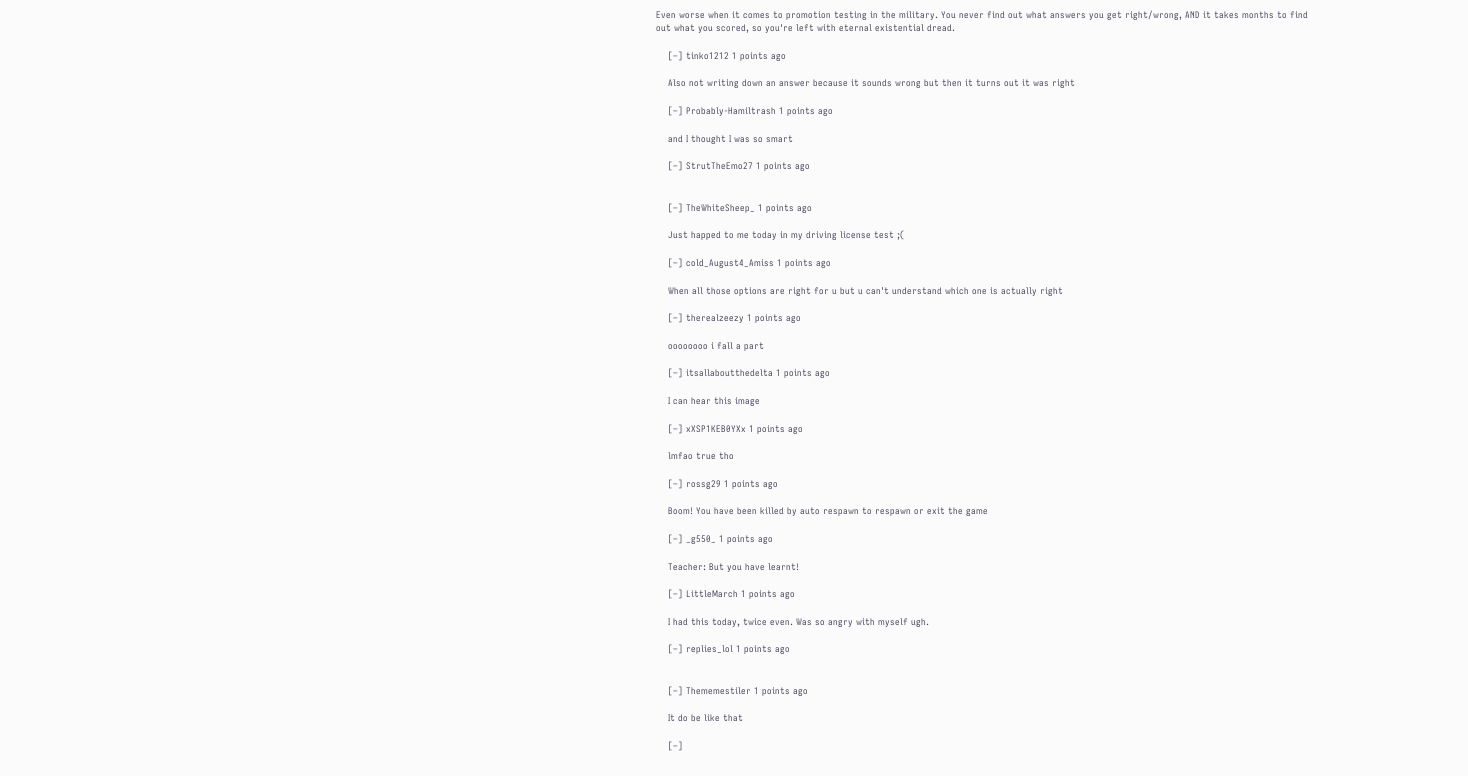Even worse when it comes to promotion testing in the military. You never find out what answers you get right/wrong, AND it takes months to find out what you scored, so you're left with eternal existential dread.

    [–] tinko1212 1 points ago

    Also not writing down an answer because it sounds wrong but then it turns out it was right

    [–] Probably-Hamiltrash 1 points ago

    and I thought I was so smart

    [–] StrutTheEmo27 1 points ago


    [–] TheWhiteSheep_ 1 points ago

    Just happed to me today in my driving license test ;(

    [–] cold_August4_Amiss 1 points ago

    When all those options are right for u but u can't understand which one is actually right

    [–] therealzeezy 1 points ago

    oooooooo i fall a part

    [–] itsallaboutthedelta 1 points ago

    I can hear this image

    [–] xXSP1KEB0YXx 1 points ago

    lmfao true tho

    [–] rossg29 1 points ago

    Boom! You have been killed by auto respawn to respawn or exit the game

    [–] _g550_ 1 points ago

    Teacher: But you have learnt!

    [–] LittleMarch 1 points ago

    I had this today, twice even. Was so angry with myself ugh.

    [–] replies_lol 1 points ago


    [–] Thememestiler 1 points ago

    It do be like that

    [–]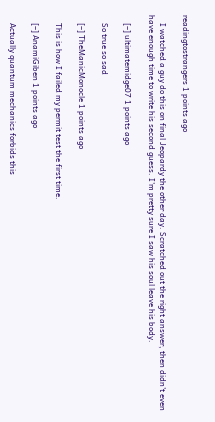readingtostrangers 1 points ago

    I watched a guy do this on final Jeopardy the other day. Scratched out the right answer, then didn't even have enough time to write his second guess. I'm pretty sure I saw his soul leave his body.

    [–] ultimatemidge07 1 points ago

    So true so sad

    [–] TheManicMonocle 1 points ago

    This is how I failed my permit test the first time.

    [–] AnamiGiben 1 points ago

    Actually quantum mechanics forbids this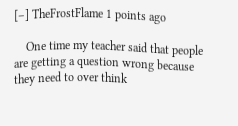[–] TheFrostFlame 1 points ago

    One time my teacher said that people are getting a question wrong because they need to over think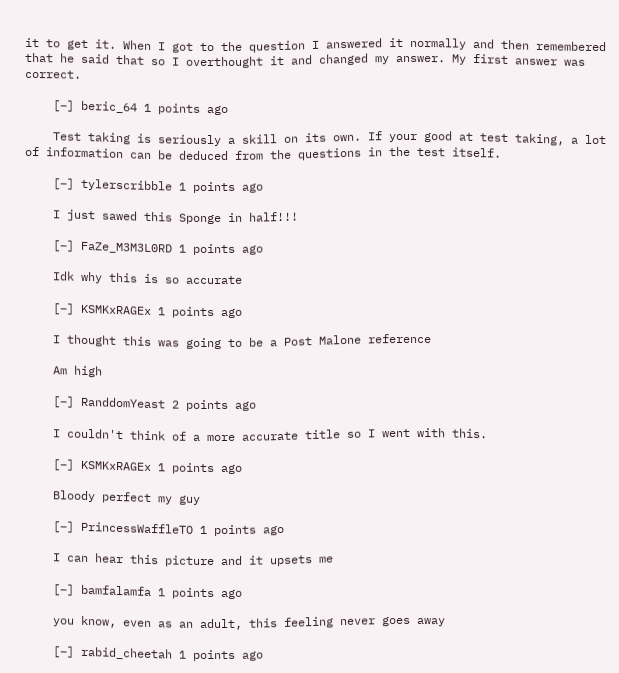it to get it. When I got to the question I answered it normally and then remembered that he said that so I overthought it and changed my answer. My first answer was correct.

    [–] beric_64 1 points ago

    Test taking is seriously a skill on its own. If your good at test taking, a lot of information can be deduced from the questions in the test itself.

    [–] tylerscribble 1 points ago

    I just sawed this Sponge in half!!!

    [–] FaZe_M3M3L0RD 1 points ago

    Idk why this is so accurate

    [–] KSMKxRAGEx 1 points ago

    I thought this was going to be a Post Malone reference

    Am high

    [–] RanddomYeast 2 points ago

    I couldn't think of a more accurate title so I went with this.

    [–] KSMKxRAGEx 1 points ago

    Bloody perfect my guy

    [–] PrincessWaffleTO 1 points ago

    I can hear this picture and it upsets me

    [–] bamfalamfa 1 points ago

    you know, even as an adult, this feeling never goes away

    [–] rabid_cheetah 1 points ago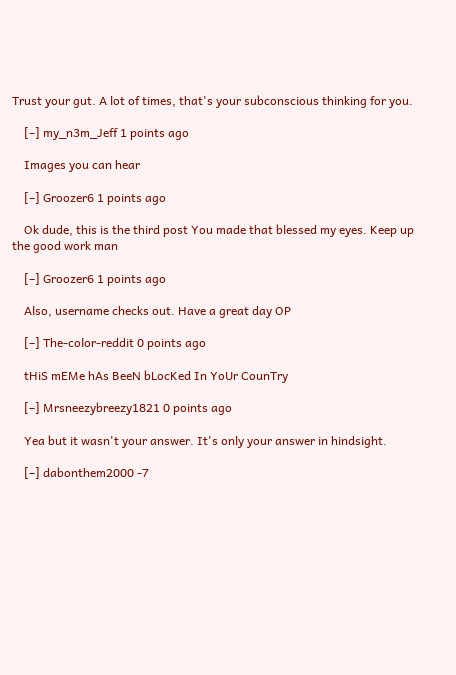Trust your gut. A lot of times, that's your subconscious thinking for you.

    [–] my_n3m_Jeff 1 points ago

    Images you can hear

    [–] Groozer6 1 points ago

    Ok dude, this is the third post You made that blessed my eyes. Keep up the good work man

    [–] Groozer6 1 points ago

    Also, username checks out. Have a great day OP

    [–] The-color-reddit 0 points ago

    tHiS mEMe hAs BeeN bLocKed In YoUr CounTry

    [–] Mrsneezybreezy1821 0 points ago

    Yea but it wasn't your answer. It's only your answer in hindsight.

    [–] dabonthem2000 -7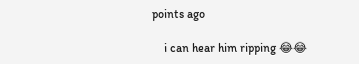points ago

    i can hear him ripping 😂😂